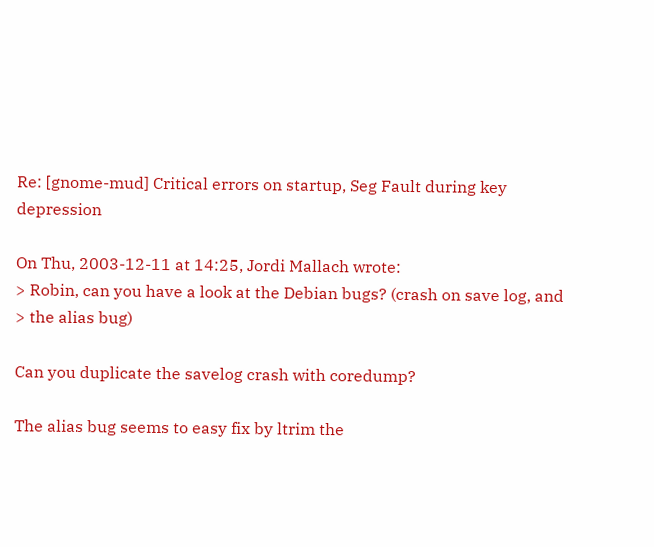Re: [gnome-mud] Critical errors on startup, Seg Fault during key depression

On Thu, 2003-12-11 at 14:25, Jordi Mallach wrote:
> Robin, can you have a look at the Debian bugs? (crash on save log, and
> the alias bug)

Can you duplicate the savelog crash with coredump?

The alias bug seems to easy fix by ltrim the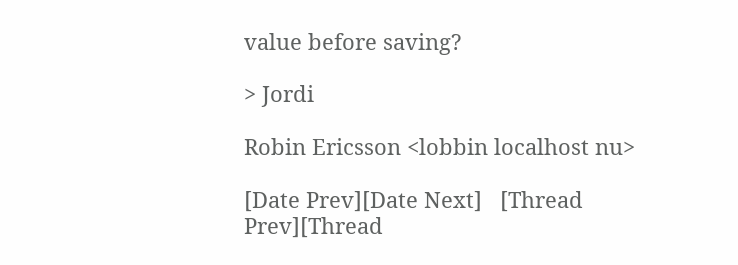value before saving?

> Jordi

Robin Ericsson <lobbin localhost nu>

[Date Prev][Date Next]   [Thread Prev][Thread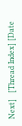Next]   [Thread Index] [Date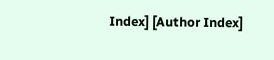Index] [Author Index]